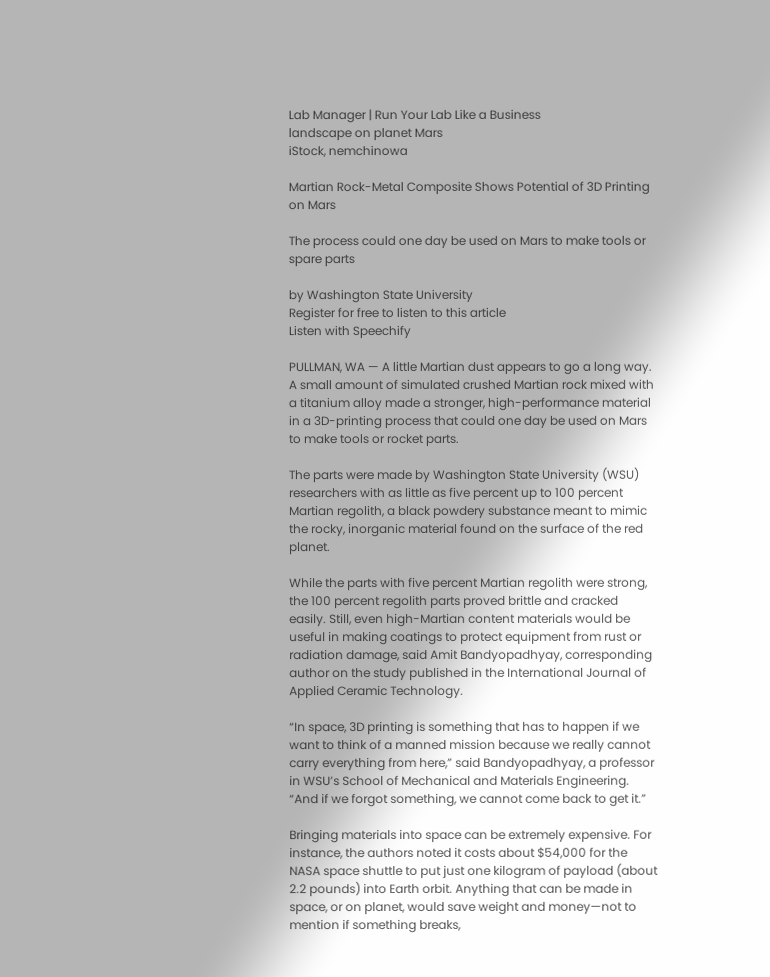Lab Manager | Run Your Lab Like a Business
landscape on planet Mars
iStock, nemchinowa

Martian Rock-Metal Composite Shows Potential of 3D Printing on Mars

The process could one day be used on Mars to make tools or spare parts

by Washington State University
Register for free to listen to this article
Listen with Speechify

PULLMAN, WA — A little Martian dust appears to go a long way. A small amount of simulated crushed Martian rock mixed with a titanium alloy made a stronger, high-performance material in a 3D-printing process that could one day be used on Mars to make tools or rocket parts.

The parts were made by Washington State University (WSU) researchers with as little as five percent up to 100 percent Martian regolith, a black powdery substance meant to mimic the rocky, inorganic material found on the surface of the red planet.

While the parts with five percent Martian regolith were strong, the 100 percent regolith parts proved brittle and cracked easily. Still, even high-Martian content materials would be useful in making coatings to protect equipment from rust or radiation damage, said Amit Bandyopadhyay, corresponding author on the study published in the International Journal of Applied Ceramic Technology.

“In space, 3D printing is something that has to happen if we want to think of a manned mission because we really cannot carry everything from here,” said Bandyopadhyay, a professor in WSU’s School of Mechanical and Materials Engineering. “And if we forgot something, we cannot come back to get it.”

Bringing materials into space can be extremely expensive. For instance, the authors noted it costs about $54,000 for the NASA space shuttle to put just one kilogram of payload (about 2.2 pounds) into Earth orbit. Anything that can be made in space, or on planet, would save weight and money—not to mention if something breaks,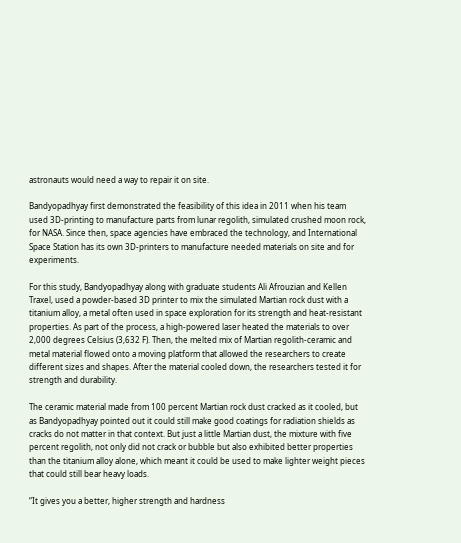astronauts would need a way to repair it on site.

Bandyopadhyay first demonstrated the feasibility of this idea in 2011 when his team used 3D-printing to manufacture parts from lunar regolith, simulated crushed moon rock, for NASA. Since then, space agencies have embraced the technology, and International Space Station has its own 3D-printers to manufacture needed materials on site and for experiments.

For this study, Bandyopadhyay along with graduate students Ali Afrouzian and Kellen Traxel, used a powder-based 3D printer to mix the simulated Martian rock dust with a titanium alloy, a metal often used in space exploration for its strength and heat-resistant properties. As part of the process, a high-powered laser heated the materials to over 2,000 degrees Celsius (3,632 F). Then, the melted mix of Martian regolith-ceramic and metal material flowed onto a moving platform that allowed the researchers to create different sizes and shapes. After the material cooled down, the researchers tested it for strength and durability.

The ceramic material made from 100 percent Martian rock dust cracked as it cooled, but as Bandyopadhyay pointed out it could still make good coatings for radiation shields as cracks do not matter in that context. But just a little Martian dust, the mixture with five percent regolith, not only did not crack or bubble but also exhibited better properties than the titanium alloy alone, which meant it could be used to make lighter weight pieces that could still bear heavy loads.

“It gives you a better, higher strength and hardness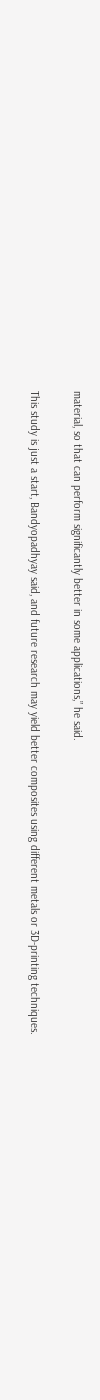material, so that can perform significantly better in some applications,” he said.

This study is just a start, Bandyopadhyay said, and future research may yield better composites using different metals or 3D-printing techniques.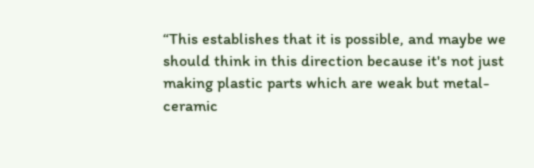“This establishes that it is possible, and maybe we should think in this direction because it's not just making plastic parts which are weak but metal-ceramic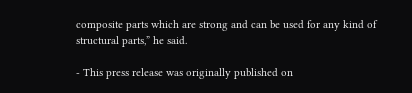composite parts which are strong and can be used for any kind of structural parts,” he said.

- This press release was originally published on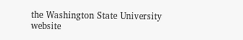the Washington State University website